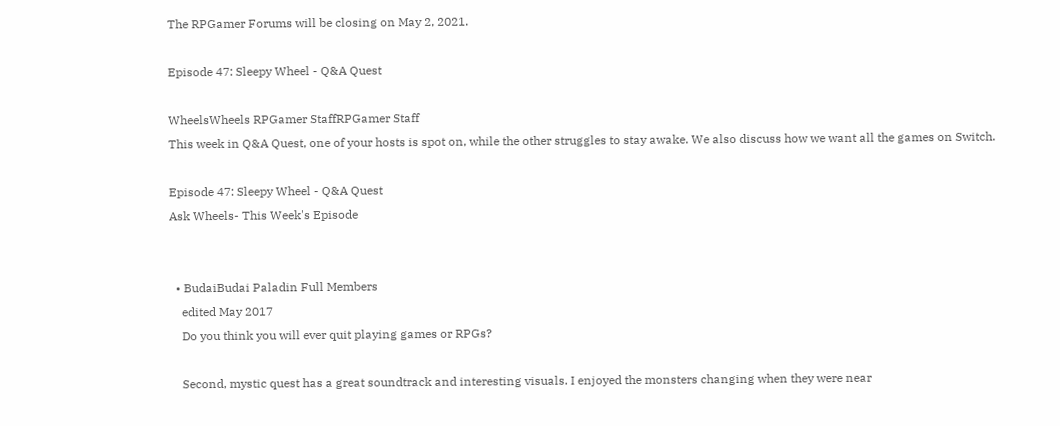The RPGamer Forums will be closing on May 2, 2021.

Episode 47: Sleepy Wheel - Q&A Quest

WheelsWheels RPGamer StaffRPGamer Staff
This week in Q&A Quest, one of your hosts is spot on, while the other struggles to stay awake. We also discuss how we want all the games on Switch.

Episode 47: Sleepy Wheel - Q&A Quest
Ask Wheels- This Week's Episode


  • BudaiBudai Paladin Full Members
    edited May 2017
    Do you think you will ever quit playing games or RPGs?

    Second, mystic quest has a great soundtrack and interesting visuals. I enjoyed the monsters changing when they were near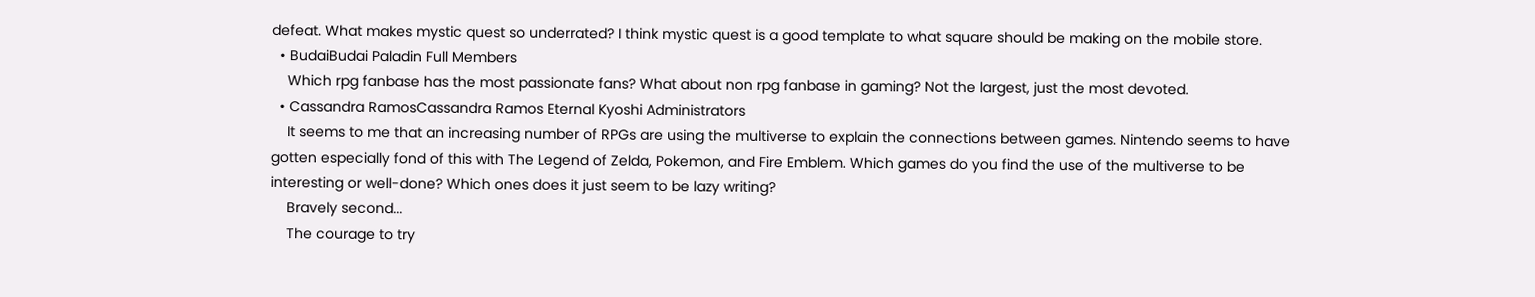defeat. What makes mystic quest so underrated? I think mystic quest is a good template to what square should be making on the mobile store.
  • BudaiBudai Paladin Full Members
    Which rpg fanbase has the most passionate fans? What about non rpg fanbase in gaming? Not the largest, just the most devoted.
  • Cassandra RamosCassandra Ramos Eternal Kyoshi Administrators
    It seems to me that an increasing number of RPGs are using the multiverse to explain the connections between games. Nintendo seems to have gotten especially fond of this with The Legend of Zelda, Pokemon, and Fire Emblem. Which games do you find the use of the multiverse to be interesting or well-done? Which ones does it just seem to be lazy writing?
    Bravely second...
    The courage to try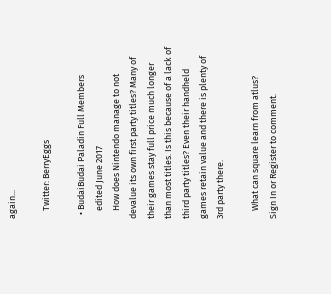again...

    Twitter: BerryEggs

  • BudaiBudai Paladin Full Members
    edited June 2017
    How does Nintendo manage to not devalue its own first party titles? Many of their games stay full price much longer than most titles. Is this because of a lack of third party titles? Even their handheld games retain value and there is plenty of 3rd party there.

    What can square learn from atlus?
Sign In or Register to comment.